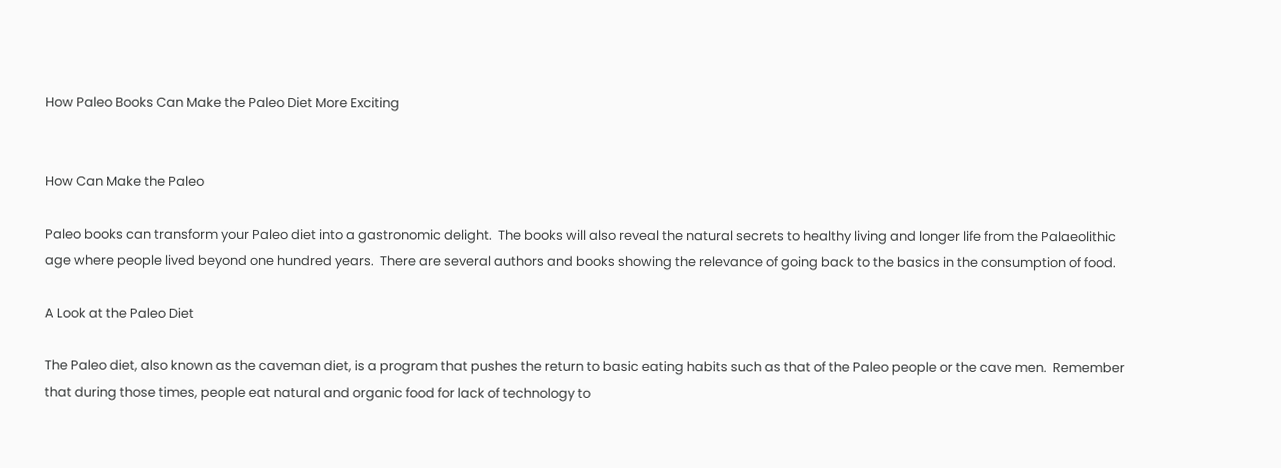How Paleo Books Can Make the Paleo Diet More Exciting


How Can Make the Paleo

Paleo books can transform your Paleo diet into a gastronomic delight.  The books will also reveal the natural secrets to healthy living and longer life from the Palaeolithic age where people lived beyond one hundred years.  There are several authors and books showing the relevance of going back to the basics in the consumption of food.

A Look at the Paleo Diet

The Paleo diet, also known as the caveman diet, is a program that pushes the return to basic eating habits such as that of the Paleo people or the cave men.  Remember that during those times, people eat natural and organic food for lack of technology to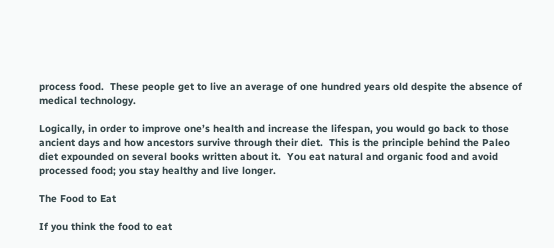process food.  These people get to live an average of one hundred years old despite the absence of medical technology.

Logically, in order to improve one’s health and increase the lifespan, you would go back to those ancient days and how ancestors survive through their diet.  This is the principle behind the Paleo diet expounded on several books written about it.  You eat natural and organic food and avoid processed food; you stay healthy and live longer.

The Food to Eat

If you think the food to eat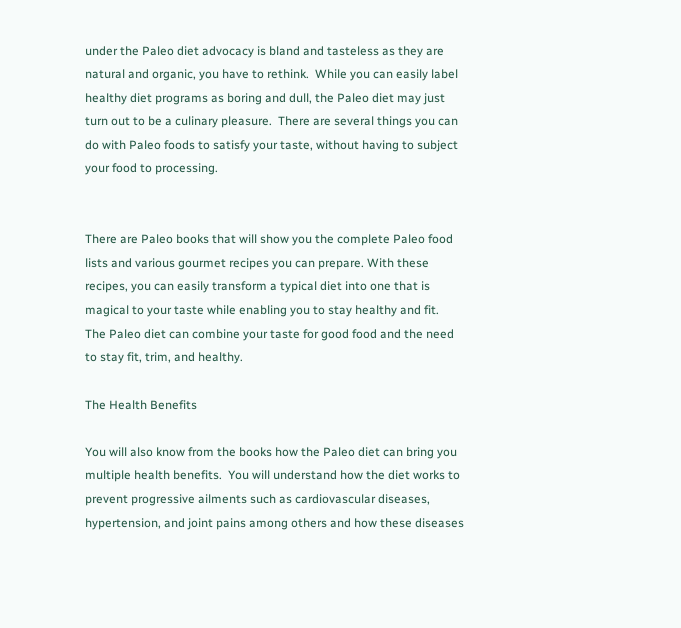under the Paleo diet advocacy is bland and tasteless as they are natural and organic, you have to rethink.  While you can easily label healthy diet programs as boring and dull, the Paleo diet may just turn out to be a culinary pleasure.  There are several things you can do with Paleo foods to satisfy your taste, without having to subject your food to processing.


There are Paleo books that will show you the complete Paleo food lists and various gourmet recipes you can prepare. With these recipes, you can easily transform a typical diet into one that is magical to your taste while enabling you to stay healthy and fit.  The Paleo diet can combine your taste for good food and the need to stay fit, trim, and healthy.

The Health Benefits

You will also know from the books how the Paleo diet can bring you multiple health benefits.  You will understand how the diet works to prevent progressive ailments such as cardiovascular diseases, hypertension, and joint pains among others and how these diseases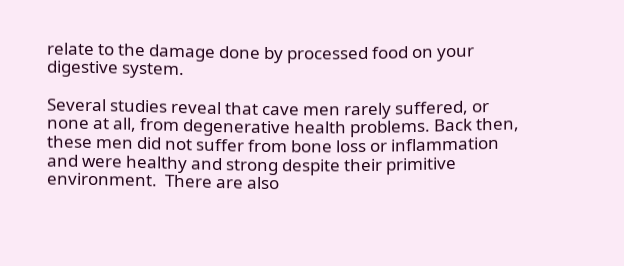relate to the damage done by processed food on your digestive system.

Several studies reveal that cave men rarely suffered, or none at all, from degenerative health problems. Back then, these men did not suffer from bone loss or inflammation and were healthy and strong despite their primitive environment.  There are also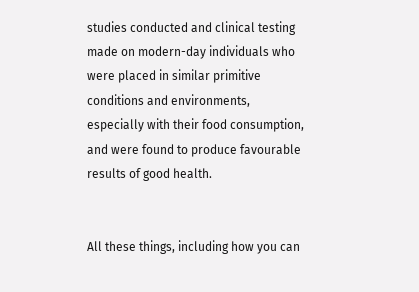studies conducted and clinical testing made on modern-day individuals who were placed in similar primitive conditions and environments, especially with their food consumption, and were found to produce favourable results of good health.


All these things, including how you can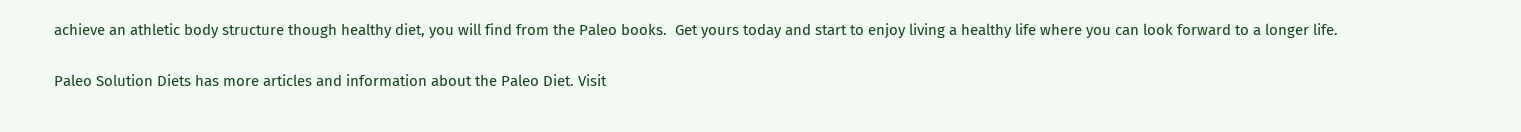achieve an athletic body structure though healthy diet, you will find from the Paleo books.  Get yours today and start to enjoy living a healthy life where you can look forward to a longer life.

Paleo Solution Diets has more articles and information about the Paleo Diet. Visit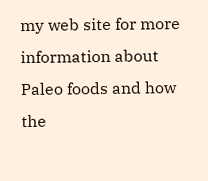my web site for more information about Paleo foods and how the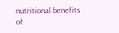nutritional benefits of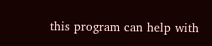this program can help with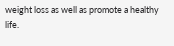weight loss as well as promote a healthy life.